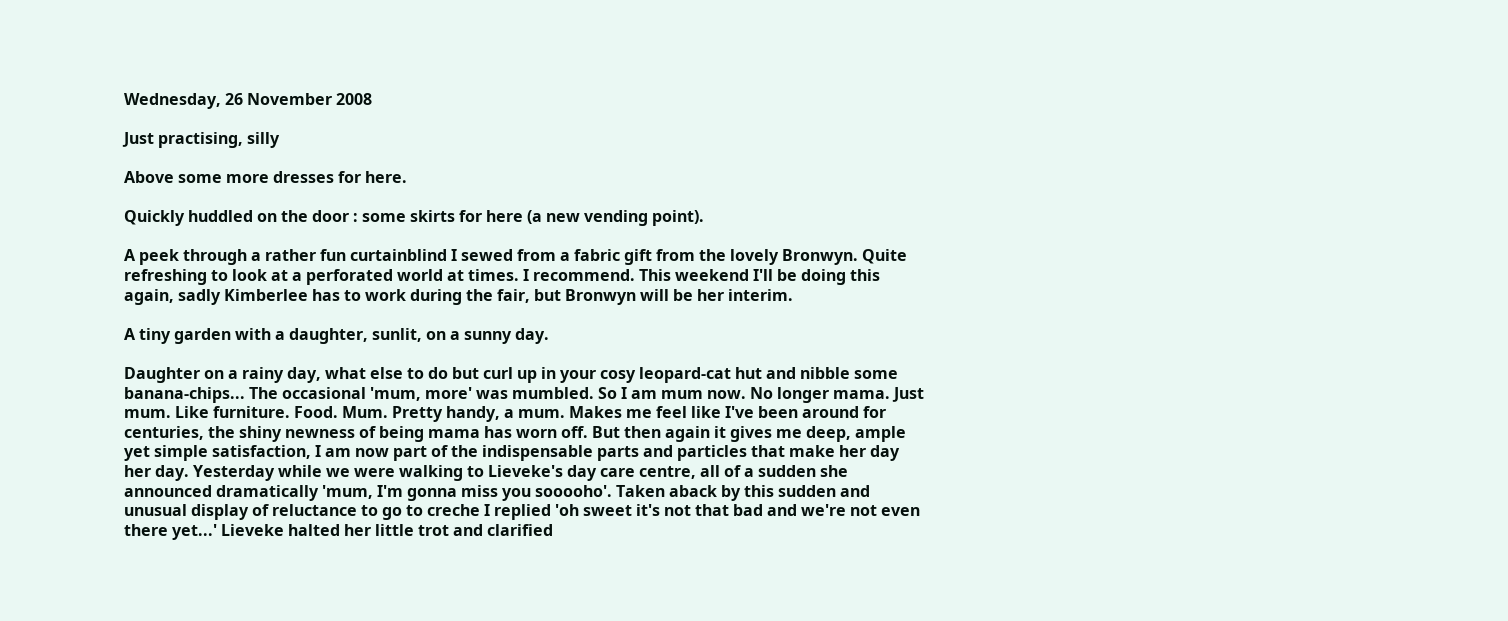Wednesday, 26 November 2008

Just practising, silly

Above some more dresses for here.

Quickly huddled on the door : some skirts for here (a new vending point).

A peek through a rather fun curtainblind I sewed from a fabric gift from the lovely Bronwyn. Quite refreshing to look at a perforated world at times. I recommend. This weekend I'll be doing this again, sadly Kimberlee has to work during the fair, but Bronwyn will be her interim.

A tiny garden with a daughter, sunlit, on a sunny day.

Daughter on a rainy day, what else to do but curl up in your cosy leopard-cat hut and nibble some banana-chips... The occasional 'mum, more' was mumbled. So I am mum now. No longer mama. Just mum. Like furniture. Food. Mum. Pretty handy, a mum. Makes me feel like I've been around for centuries, the shiny newness of being mama has worn off. But then again it gives me deep, ample yet simple satisfaction, I am now part of the indispensable parts and particles that make her day her day. Yesterday while we were walking to Lieveke's day care centre, all of a sudden she announced dramatically 'mum, I'm gonna miss you sooooho'. Taken aback by this sudden and unusual display of reluctance to go to creche I replied 'oh sweet it's not that bad and we're not even there yet...' Lieveke halted her little trot and clarified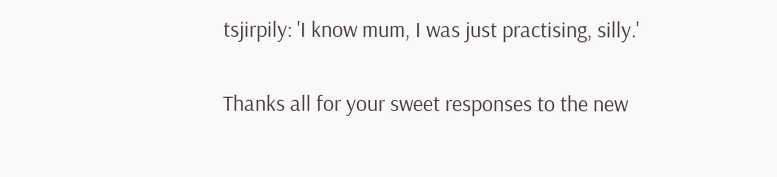tsjirpily: 'I know mum, I was just practising, silly.'

Thanks all for your sweet responses to the new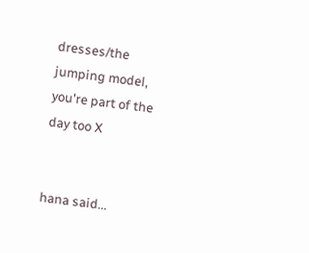dresses/the jumping model, you're part of the day too X


hana said...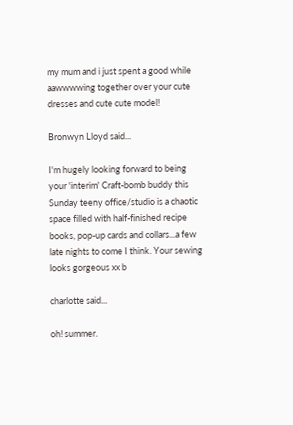my mum and i just spent a good while aawwwwing together over your cute dresses and cute cute model!

Bronwyn Lloyd said...

I'm hugely looking forward to being your 'interim' Craft-bomb buddy this Sunday teeny office/studio is a chaotic space filled with half-finished recipe books, pop-up cards and collars...a few late nights to come I think. Your sewing looks gorgeous xx b

charlotte said...

oh! summer.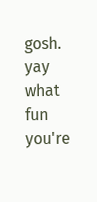gosh. yay what fun you're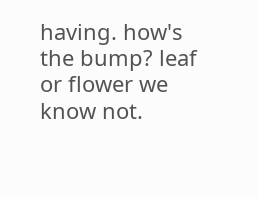having. how's the bump? leaf or flower we know not.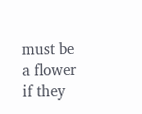must be a flower if they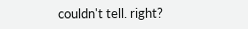couldn't tell. right?